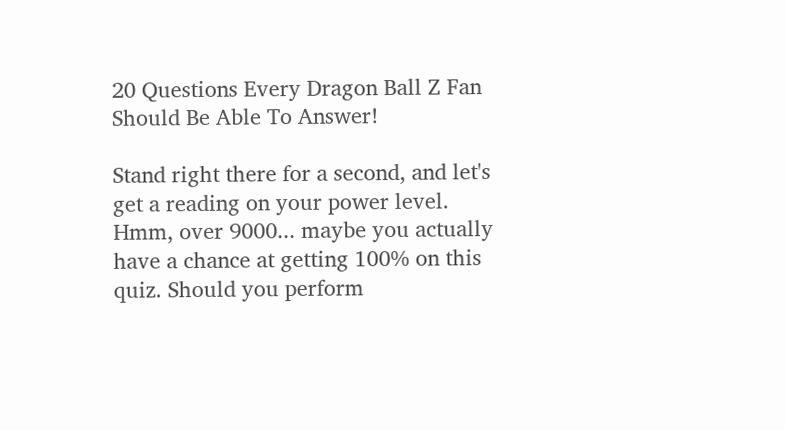20 Questions Every Dragon Ball Z Fan Should Be Able To Answer!

Stand right there for a second, and let's get a reading on your power level. Hmm, over 9000... maybe you actually have a chance at getting 100% on this quiz. Should you perform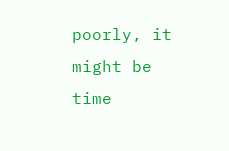poorly, it might be time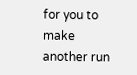for you to make another run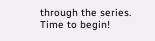through the series. Time to begin!